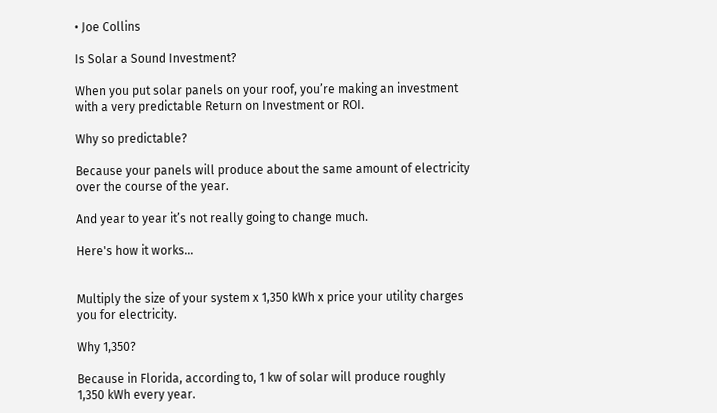• Joe Collins

Is Solar a Sound Investment?

When you put solar panels on your roof, you’re making an investment with a very predictable Return on Investment or ROI.

Why so predictable?

Because your panels will produce about the same amount of electricity over the course of the year.

And year to year it’s not really going to change much.

Here's how it works...


Multiply the size of your system x 1,350 kWh x price your utility charges you for electricity.

Why 1,350?

Because in Florida, according to, 1 kw of solar will produce roughly 1,350 kWh every year.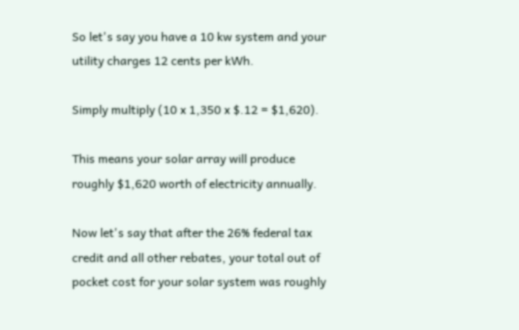So let's say you have a 10 kw system and your utility charges 12 cents per kWh.

Simply multiply (10 x 1,350 x $.12 = $1,620).

This means your solar array will produce roughly $1,620 worth of electricity annually.

Now let's say that after the 26% federal tax credit and all other rebates, your total out of pocket cost for your solar system was roughly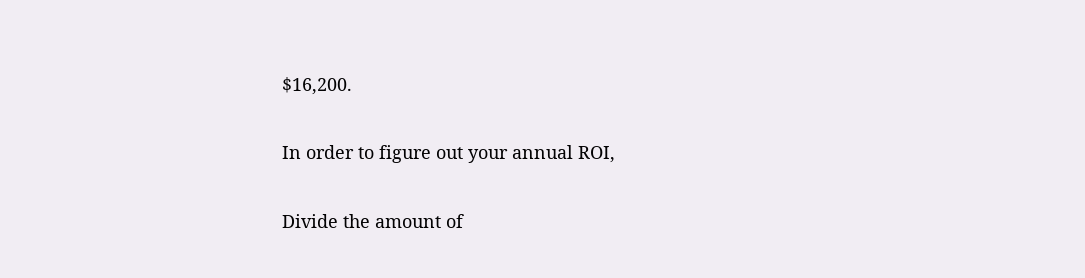$16,200.

In order to figure out your annual ROI,

Divide the amount of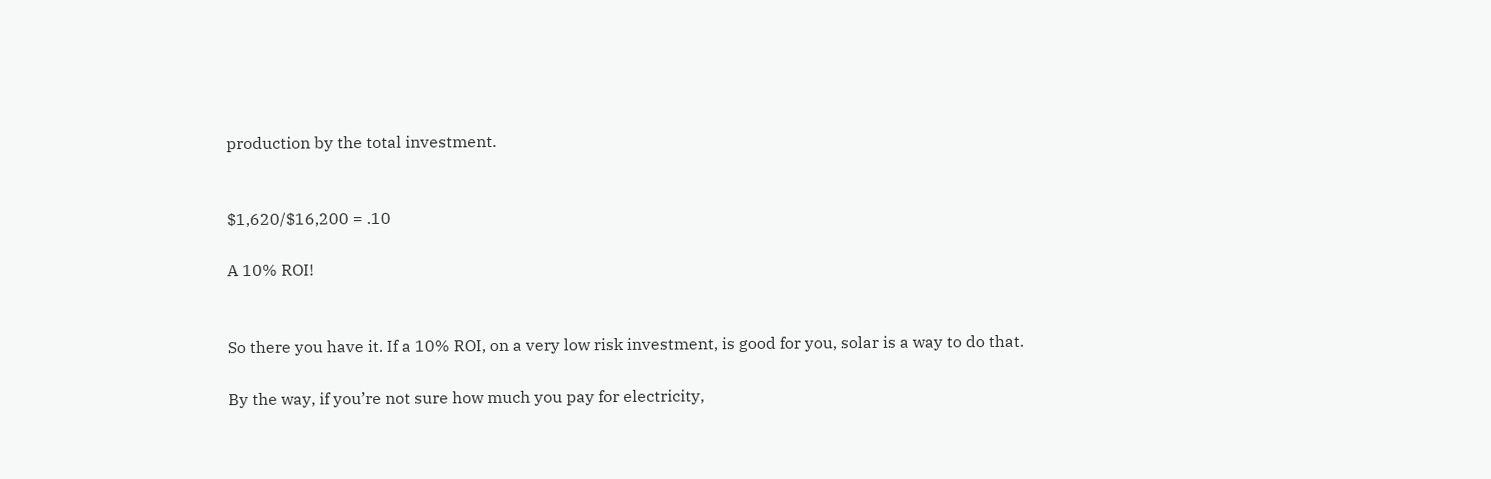production by the total investment.


$1,620/$16,200 = .10

A 10% ROI!


So there you have it. If a 10% ROI, on a very low risk investment, is good for you, solar is a way to do that.

By the way, if you’re not sure how much you pay for electricity,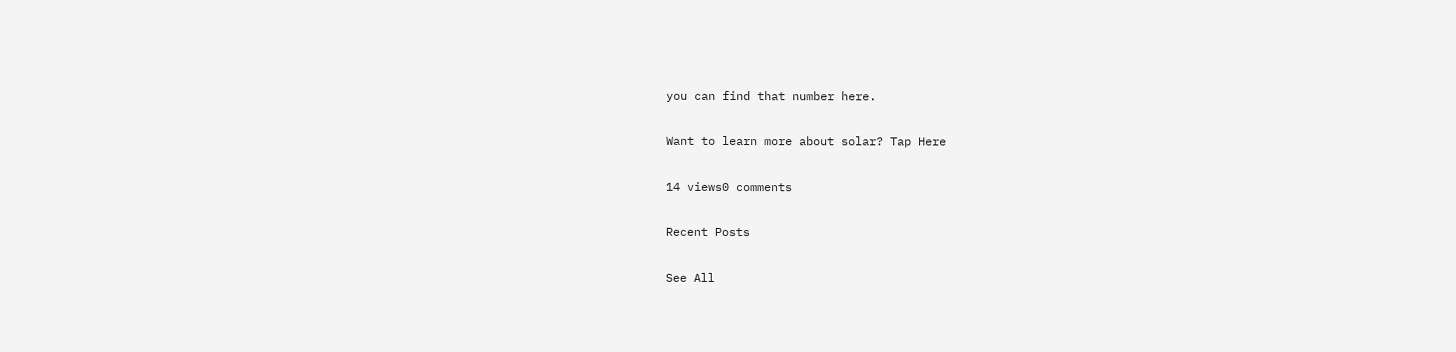you can find that number here.

Want to learn more about solar? Tap Here

14 views0 comments

Recent Posts

See All